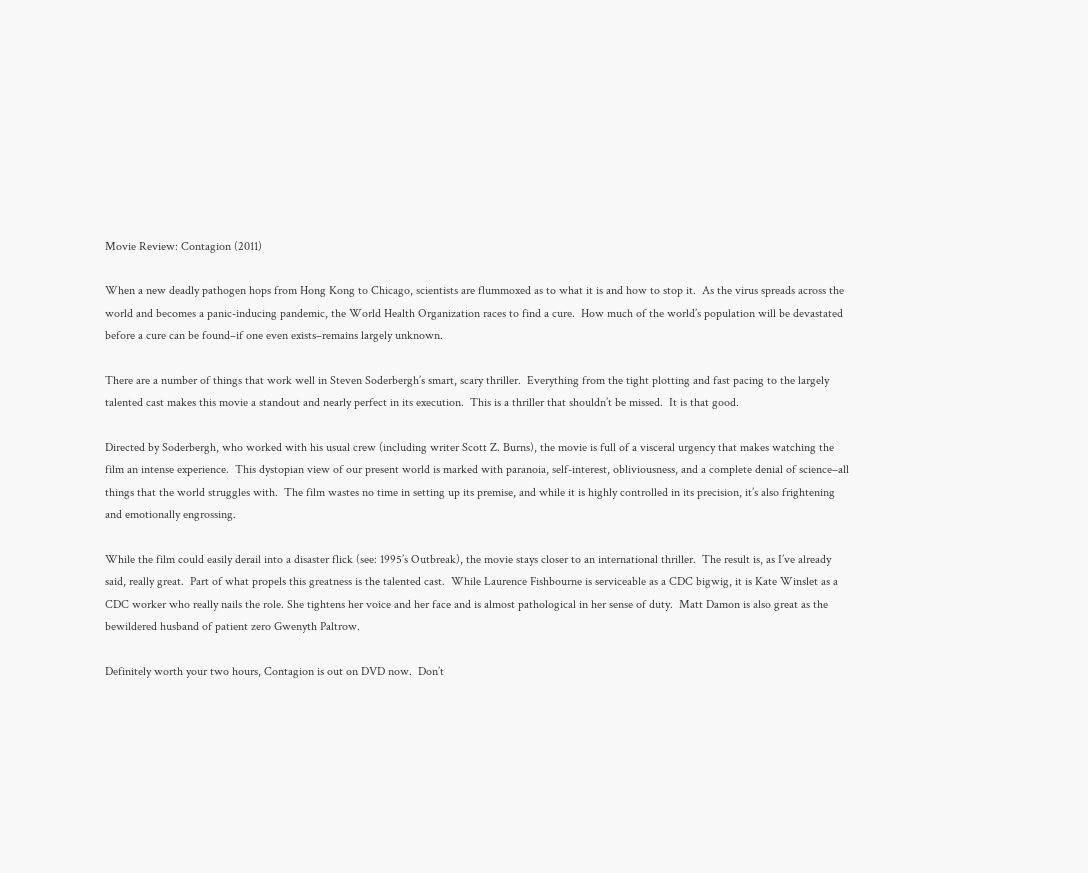Movie Review: Contagion (2011)

When a new deadly pathogen hops from Hong Kong to Chicago, scientists are flummoxed as to what it is and how to stop it.  As the virus spreads across the world and becomes a panic-inducing pandemic, the World Health Organization races to find a cure.  How much of the world’s population will be devastated before a cure can be found–if one even exists–remains largely unknown.

There are a number of things that work well in Steven Soderbergh’s smart, scary thriller.  Everything from the tight plotting and fast pacing to the largely talented cast makes this movie a standout and nearly perfect in its execution.  This is a thriller that shouldn’t be missed.  It is that good.

Directed by Soderbergh, who worked with his usual crew (including writer Scott Z. Burns), the movie is full of a visceral urgency that makes watching the film an intense experience.  This dystopian view of our present world is marked with paranoia, self-interest, obliviousness, and a complete denial of science–all things that the world struggles with.  The film wastes no time in setting up its premise, and while it is highly controlled in its precision, it’s also frightening and emotionally engrossing.

While the film could easily derail into a disaster flick (see: 1995’s Outbreak), the movie stays closer to an international thriller.  The result is, as I’ve already said, really great.  Part of what propels this greatness is the talented cast.  While Laurence Fishbourne is serviceable as a CDC bigwig, it is Kate Winslet as a CDC worker who really nails the role. She tightens her voice and her face and is almost pathological in her sense of duty.  Matt Damon is also great as the bewildered husband of patient zero Gwenyth Paltrow.

Definitely worth your two hours, Contagion is out on DVD now.  Don’t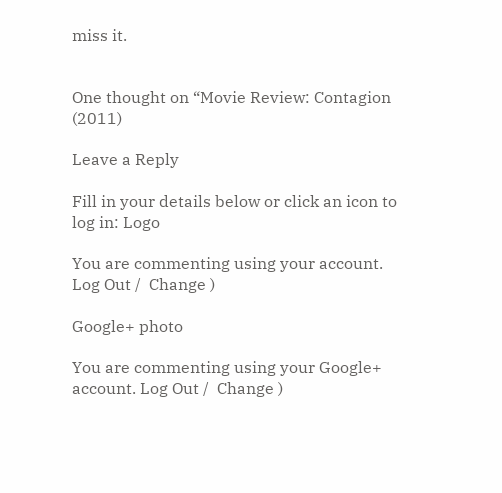miss it.


One thought on “Movie Review: Contagion (2011)

Leave a Reply

Fill in your details below or click an icon to log in: Logo

You are commenting using your account. Log Out /  Change )

Google+ photo

You are commenting using your Google+ account. Log Out /  Change )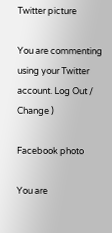Twitter picture

You are commenting using your Twitter account. Log Out /  Change )

Facebook photo

You are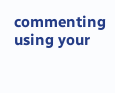commenting using your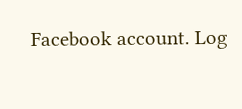Facebook account. Log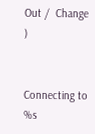Out /  Change )


Connecting to %s